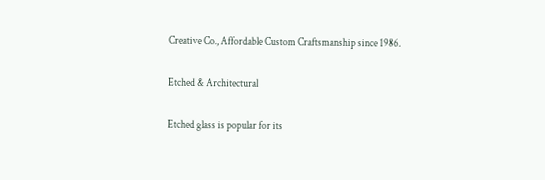Creative Co., Affordable Custom Craftsmanship since 1986.

Etched & Architectural

Etched glass is popular for its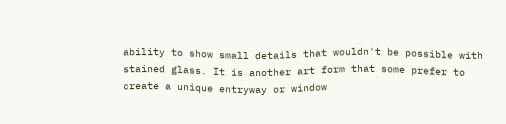ability to show small details that wouldn't be possible with stained glass. It is another art form that some prefer to create a unique entryway or window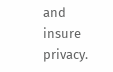and insure privacy.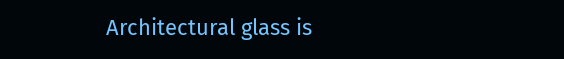Architectural glass is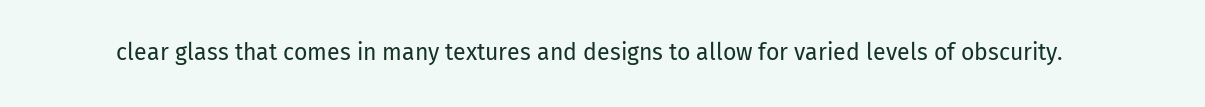clear glass that comes in many textures and designs to allow for varied levels of obscurity.